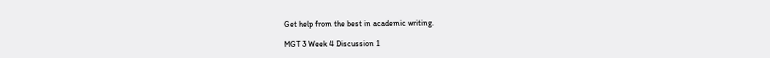Get help from the best in academic writing.

MGT 3 Week 4 Discussion 1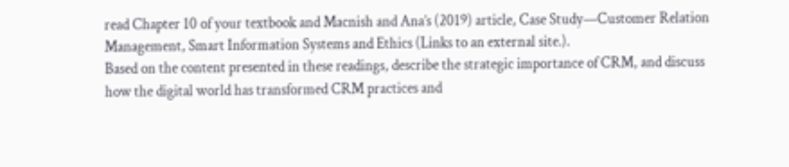read Chapter 10 of your textbook and Macnish and Ana’s (2019) article, Case Study—Customer Relation Management, Smart Information Systems and Ethics (Links to an external site.).
Based on the content presented in these readings, describe the strategic importance of CRM, and discuss how the digital world has transformed CRM practices and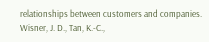relationships between customers and companies.
Wisner, J. D., Tan, K.-C.,